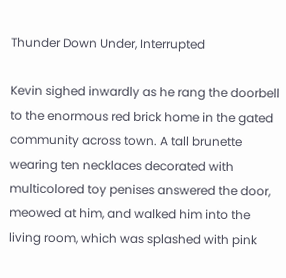Thunder Down Under, Interrupted

Kevin sighed inwardly as he rang the doorbell to the enormous red brick home in the gated community across town. A tall brunette wearing ten necklaces decorated with multicolored toy penises answered the door, meowed at him, and walked him into the living room, which was splashed with pink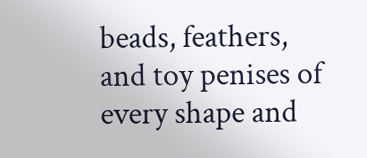beads, feathers, and toy penises of every shape and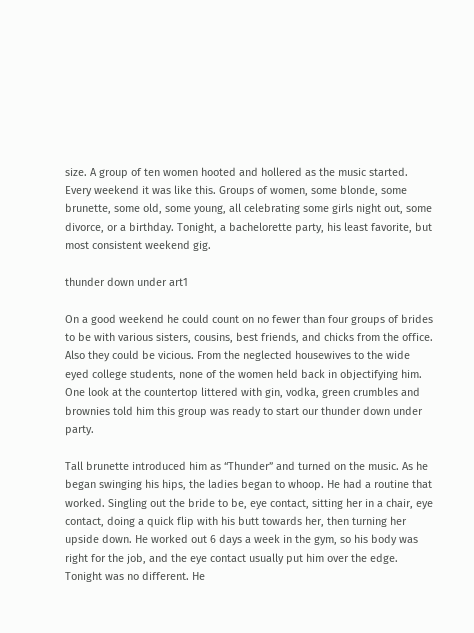size. A group of ten women hooted and hollered as the music started. Every weekend it was like this. Groups of women, some blonde, some brunette, some old, some young, all celebrating some girls night out, some divorce, or a birthday. Tonight, a bachelorette party, his least favorite, but most consistent weekend gig.

thunder down under art1

On a good weekend he could count on no fewer than four groups of brides to be with various sisters, cousins, best friends, and chicks from the office. Also they could be vicious. From the neglected housewives to the wide eyed college students, none of the women held back in objectifying him. One look at the countertop littered with gin, vodka, green crumbles and brownies told him this group was ready to start our thunder down under party.

Tall brunette introduced him as “Thunder” and turned on the music. As he began swinging his hips, the ladies began to whoop. He had a routine that worked. Singling out the bride to be, eye contact, sitting her in a chair, eye contact, doing a quick flip with his butt towards her, then turning her upside down. He worked out 6 days a week in the gym, so his body was right for the job, and the eye contact usually put him over the edge. Tonight was no different. He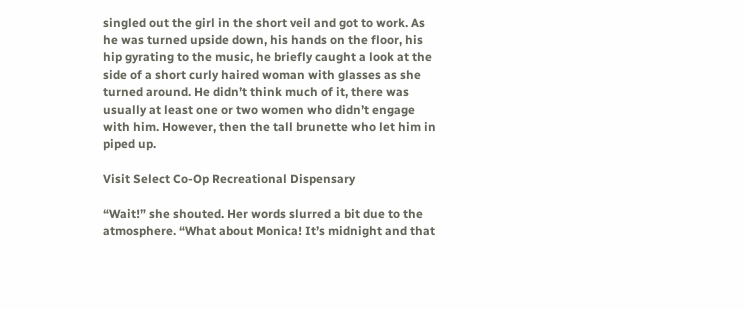singled out the girl in the short veil and got to work. As he was turned upside down, his hands on the floor, his hip gyrating to the music, he briefly caught a look at the side of a short curly haired woman with glasses as she turned around. He didn’t think much of it, there was usually at least one or two women who didn’t engage with him. However, then the tall brunette who let him in piped up.

Visit Select Co-Op Recreational Dispensary

“Wait!” she shouted. Her words slurred a bit due to the atmosphere. “What about Monica! It’s midnight and that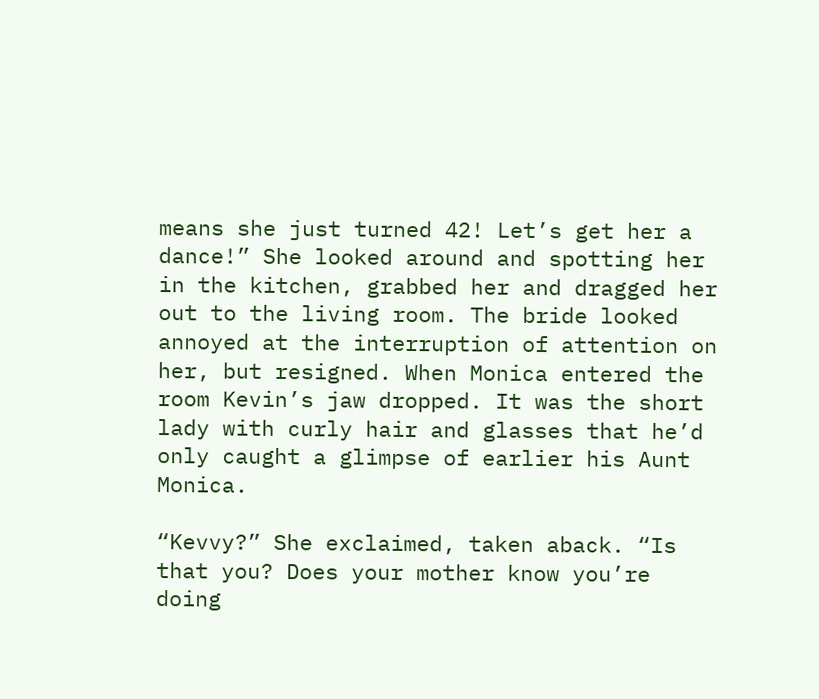means she just turned 42! Let’s get her a dance!” She looked around and spotting her in the kitchen, grabbed her and dragged her out to the living room. The bride looked annoyed at the interruption of attention on her, but resigned. When Monica entered the room Kevin’s jaw dropped. It was the short lady with curly hair and glasses that he’d only caught a glimpse of earlier his Aunt Monica.

“Kevvy?” She exclaimed, taken aback. “Is that you? Does your mother know you’re doing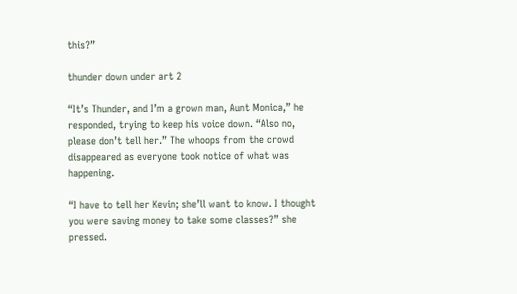this?”

thunder down under art 2

“It’s Thunder, and I’m a grown man, Aunt Monica,” he responded, trying to keep his voice down. “Also no, please don’t tell her.” The whoops from the crowd disappeared as everyone took notice of what was happening.

“I have to tell her Kevin; she’ll want to know. I thought you were saving money to take some classes?” she pressed.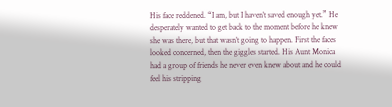His face reddened. “I am, but I haven’t saved enough yet.” He desperately wanted to get back to the moment before he knew she was there, but that wasn’t going to happen. First the faces looked concerned, then the giggles started. His Aunt Monica had a group of friends he never even knew about and he could feel his stripping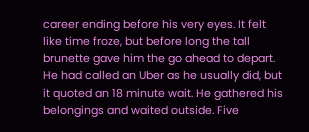career ending before his very eyes. It felt like time froze, but before long the tall brunette gave him the go ahead to depart. He had called an Uber as he usually did, but it quoted an 18 minute wait. He gathered his belongings and waited outside. Five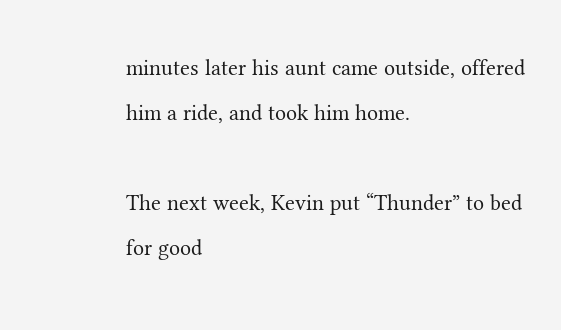minutes later his aunt came outside, offered him a ride, and took him home.

The next week, Kevin put “Thunder” to bed for good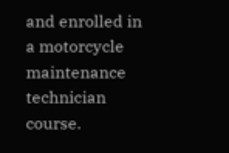and enrolled in a motorcycle maintenance technician course.